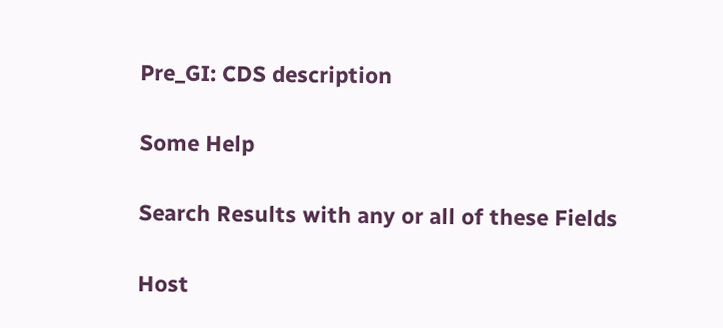Pre_GI: CDS description

Some Help

Search Results with any or all of these Fields

Host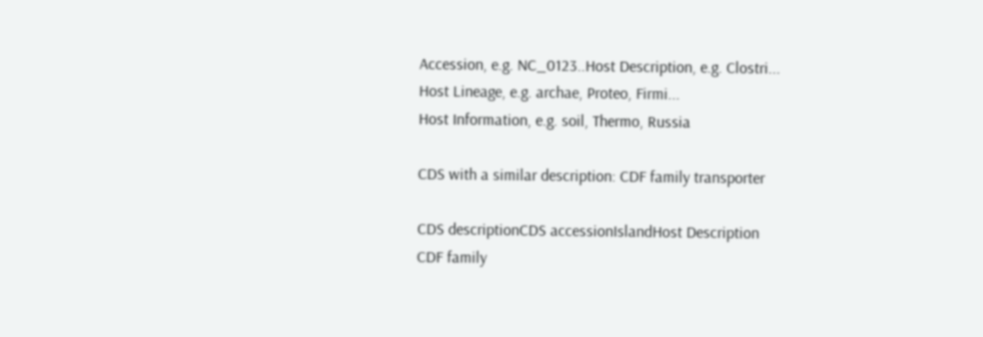Accession, e.g. NC_0123..Host Description, e.g. Clostri...
Host Lineage, e.g. archae, Proteo, Firmi...
Host Information, e.g. soil, Thermo, Russia

CDS with a similar description: CDF family transporter

CDS descriptionCDS accessionIslandHost Description
CDF family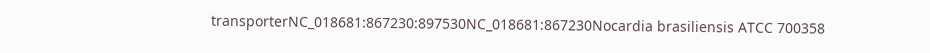transporterNC_018681:867230:897530NC_018681:867230Nocardia brasiliensis ATCC 700358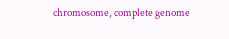chromosome, complete genome